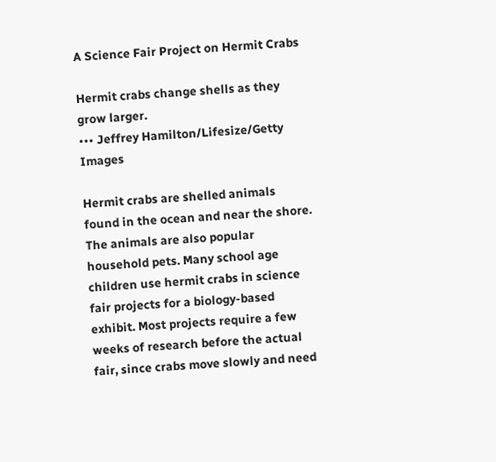A Science Fair Project on Hermit Crabs

Hermit crabs change shells as they grow larger.
••• Jeffrey Hamilton/Lifesize/Getty Images

Hermit crabs are shelled animals found in the ocean and near the shore. The animals are also popular household pets. Many school age children use hermit crabs in science fair projects for a biology-based exhibit. Most projects require a few weeks of research before the actual fair, since crabs move slowly and need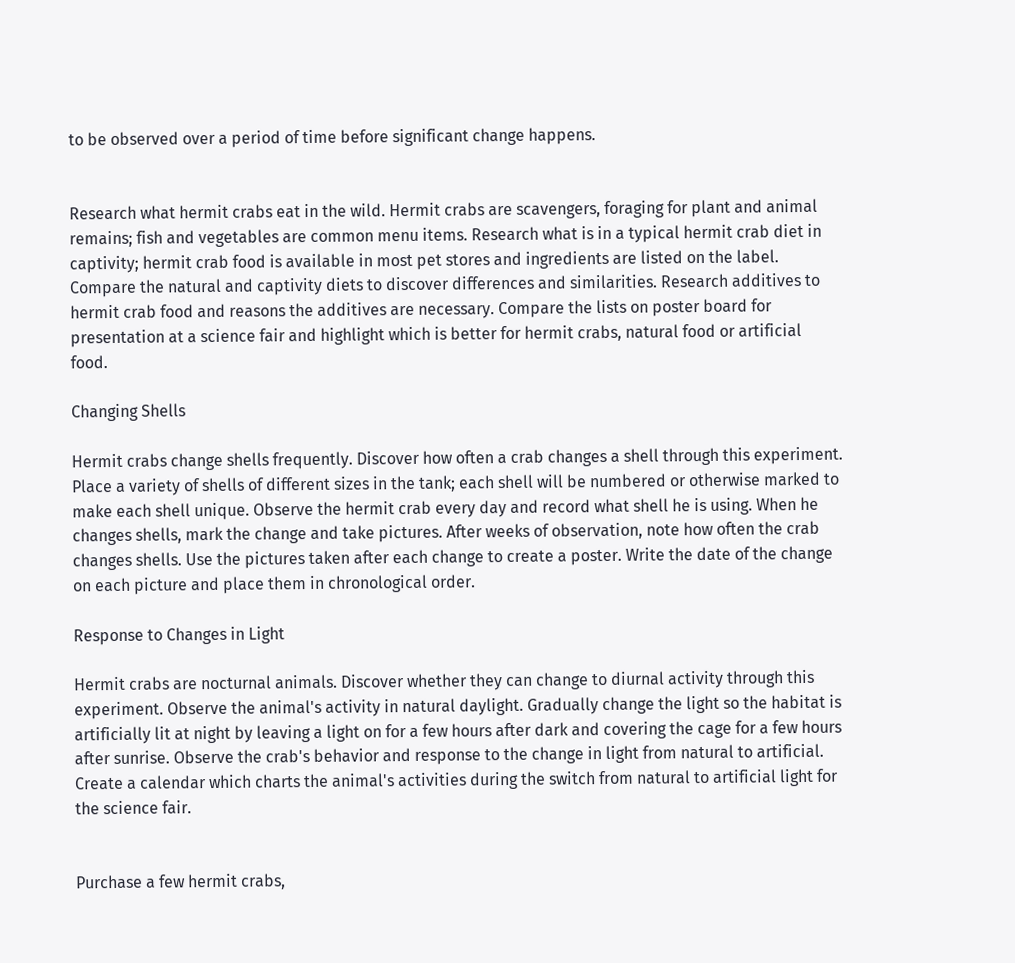to be observed over a period of time before significant change happens.


Research what hermit crabs eat in the wild. Hermit crabs are scavengers, foraging for plant and animal remains; fish and vegetables are common menu items. Research what is in a typical hermit crab diet in captivity; hermit crab food is available in most pet stores and ingredients are listed on the label. Compare the natural and captivity diets to discover differences and similarities. Research additives to hermit crab food and reasons the additives are necessary. Compare the lists on poster board for presentation at a science fair and highlight which is better for hermit crabs, natural food or artificial food.

Changing Shells

Hermit crabs change shells frequently. Discover how often a crab changes a shell through this experiment. Place a variety of shells of different sizes in the tank; each shell will be numbered or otherwise marked to make each shell unique. Observe the hermit crab every day and record what shell he is using. When he changes shells, mark the change and take pictures. After weeks of observation, note how often the crab changes shells. Use the pictures taken after each change to create a poster. Write the date of the change on each picture and place them in chronological order.

Response to Changes in Light

Hermit crabs are nocturnal animals. Discover whether they can change to diurnal activity through this experiment. Observe the animal's activity in natural daylight. Gradually change the light so the habitat is artificially lit at night by leaving a light on for a few hours after dark and covering the cage for a few hours after sunrise. Observe the crab's behavior and response to the change in light from natural to artificial. Create a calendar which charts the animal's activities during the switch from natural to artificial light for the science fair.


Purchase a few hermit crabs,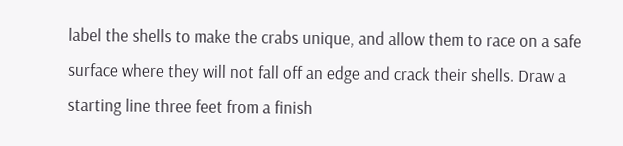label the shells to make the crabs unique, and allow them to race on a safe surface where they will not fall off an edge and crack their shells. Draw a starting line three feet from a finish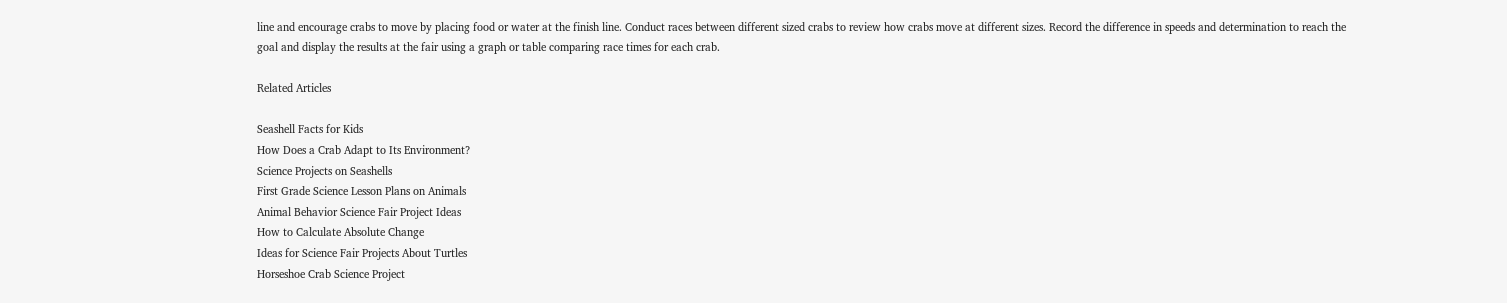line and encourage crabs to move by placing food or water at the finish line. Conduct races between different sized crabs to review how crabs move at different sizes. Record the difference in speeds and determination to reach the goal and display the results at the fair using a graph or table comparing race times for each crab.

Related Articles

Seashell Facts for Kids
How Does a Crab Adapt to Its Environment?
Science Projects on Seashells
First Grade Science Lesson Plans on Animals
Animal Behavior Science Fair Project Ideas
How to Calculate Absolute Change
Ideas for Science Fair Projects About Turtles
Horseshoe Crab Science Project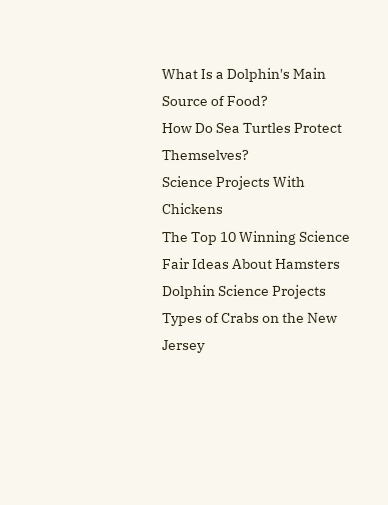What Is a Dolphin's Main Source of Food?
How Do Sea Turtles Protect Themselves?
Science Projects With Chickens
The Top 10 Winning Science Fair Ideas About Hamsters
Dolphin Science Projects
Types of Crabs on the New Jersey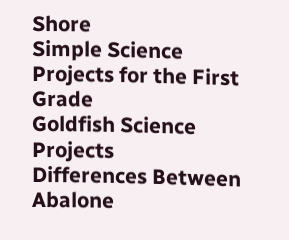Shore
Simple Science Projects for the First Grade
Goldfish Science Projects
Differences Between Abalone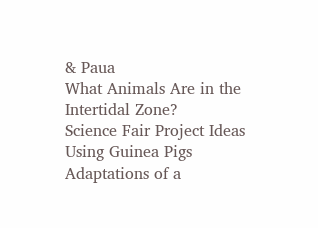& Paua
What Animals Are in the Intertidal Zone?
Science Fair Project Ideas Using Guinea Pigs
Adaptations of a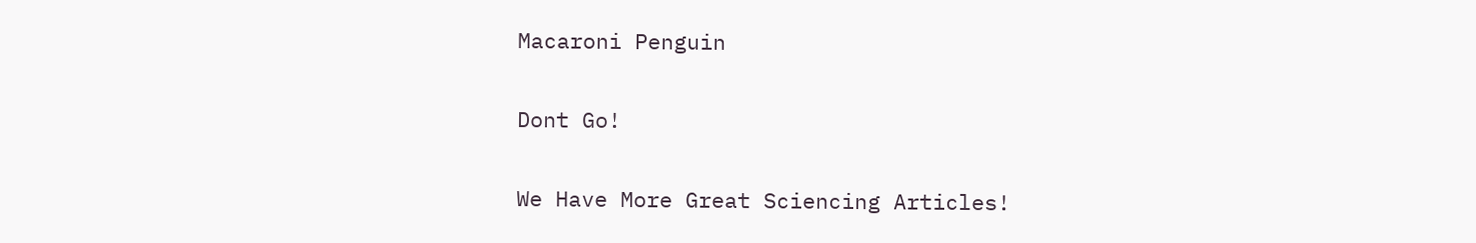Macaroni Penguin

Dont Go!

We Have More Great Sciencing Articles!